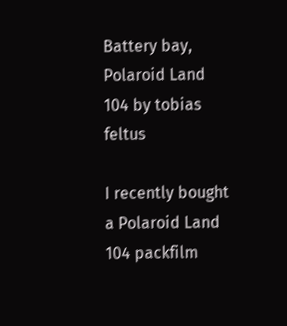Battery bay, Polaroid Land 104 by tobias feltus

I recently bought a Polaroid Land 104 packfilm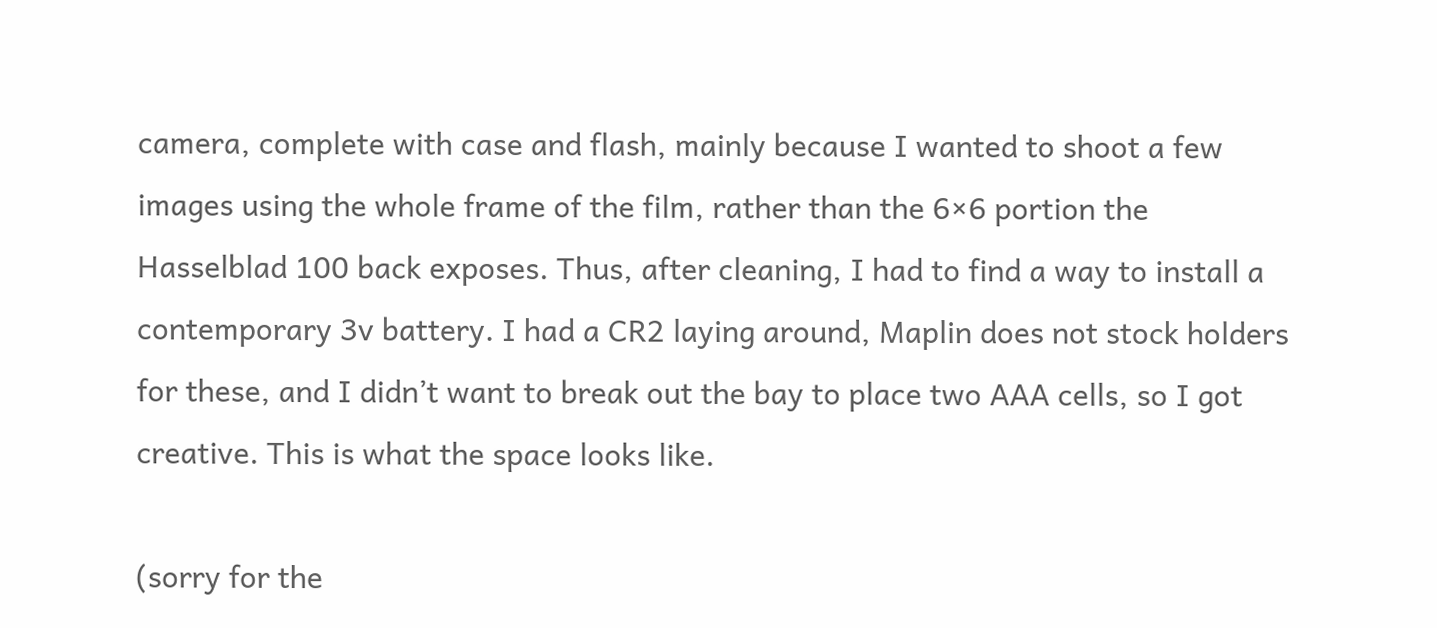camera, complete with case and flash, mainly because I wanted to shoot a few images using the whole frame of the film, rather than the 6×6 portion the Hasselblad 100 back exposes. Thus, after cleaning, I had to find a way to install a contemporary 3v battery. I had a CR2 laying around, Maplin does not stock holders for these, and I didn’t want to break out the bay to place two AAA cells, so I got creative. This is what the space looks like.

(sorry for the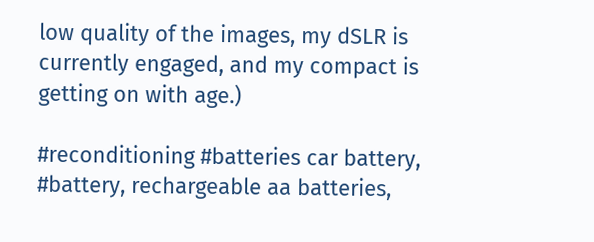low quality of the images, my dSLR is currently engaged, and my compact is getting on with age.)

#reconditioning #batteries car battery, #battery, rechargeable aa batteries,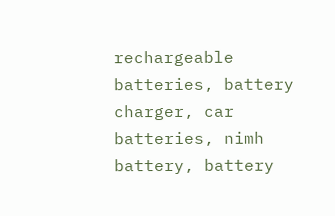rechargeable batteries, battery charger, car batteries, nimh battery, battery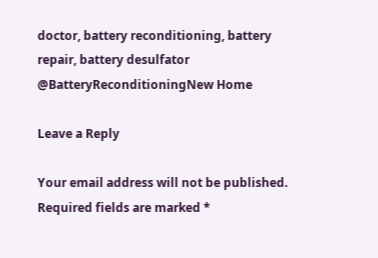doctor, battery reconditioning, battery repair, battery desulfator
@BatteryReconditioningNew Home

Leave a Reply

Your email address will not be published. Required fields are marked *